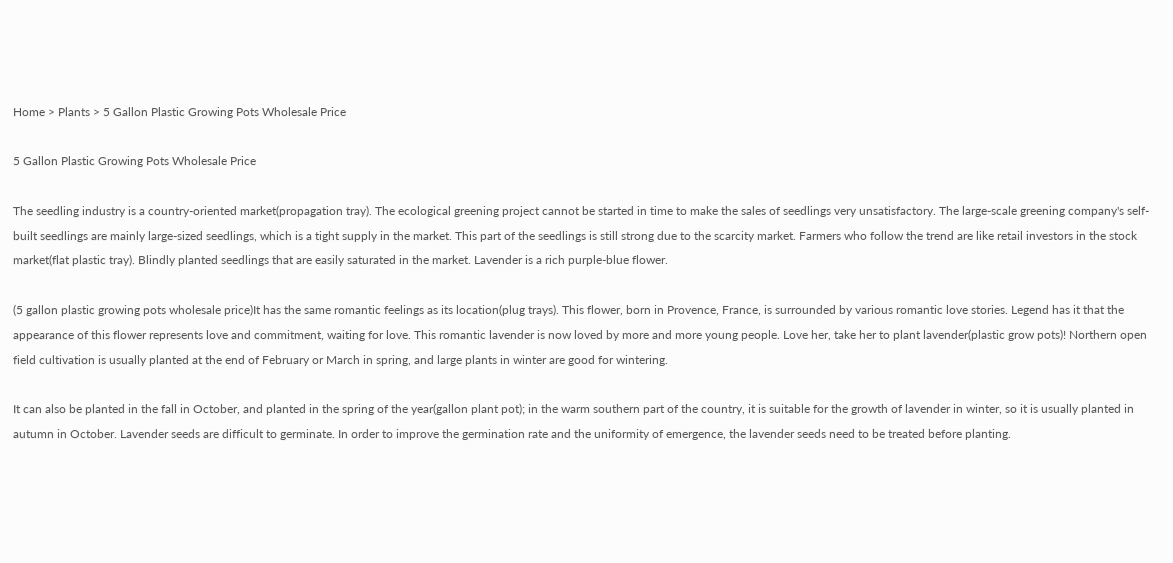Home > Plants > 5 Gallon Plastic Growing Pots Wholesale Price

5 Gallon Plastic Growing Pots Wholesale Price

The seedling industry is a country-oriented market(propagation tray). The ecological greening project cannot be started in time to make the sales of seedlings very unsatisfactory. The large-scale greening company's self-built seedlings are mainly large-sized seedlings, which is a tight supply in the market. This part of the seedlings is still strong due to the scarcity market. Farmers who follow the trend are like retail investors in the stock market(flat plastic tray). Blindly planted seedlings that are easily saturated in the market. Lavender is a rich purple-blue flower.

(5 gallon plastic growing pots wholesale price)It has the same romantic feelings as its location(plug trays). This flower, born in Provence, France, is surrounded by various romantic love stories. Legend has it that the appearance of this flower represents love and commitment, waiting for love. This romantic lavender is now loved by more and more young people. Love her, take her to plant lavender(plastic grow pots)! Northern open field cultivation is usually planted at the end of February or March in spring, and large plants in winter are good for wintering.

It can also be planted in the fall in October, and planted in the spring of the year(gallon plant pot); in the warm southern part of the country, it is suitable for the growth of lavender in winter, so it is usually planted in autumn in October. Lavender seeds are difficult to germinate. In order to improve the germination rate and the uniformity of emergence, the lavender seeds need to be treated before planting.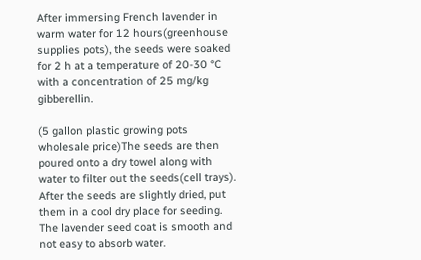After immersing French lavender in warm water for 12 hours(greenhouse supplies pots), the seeds were soaked for 2 h at a temperature of 20-30 °C with a concentration of 25 mg/kg gibberellin.

(5 gallon plastic growing pots wholesale price)The seeds are then poured onto a dry towel along with water to filter out the seeds(cell trays). After the seeds are slightly dried, put them in a cool dry place for seeding. The lavender seed coat is smooth and not easy to absorb water.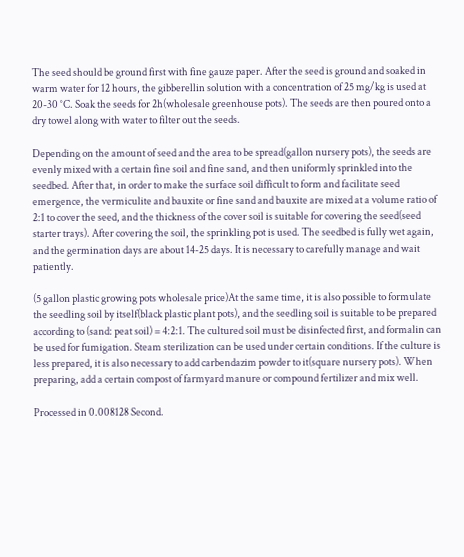The seed should be ground first with fine gauze paper. After the seed is ground and soaked in warm water for 12 hours, the gibberellin solution with a concentration of 25 mg/kg is used at 20-30 °C. Soak the seeds for 2h(wholesale greenhouse pots). The seeds are then poured onto a dry towel along with water to filter out the seeds.

Depending on the amount of seed and the area to be spread(gallon nursery pots), the seeds are evenly mixed with a certain fine soil and fine sand, and then uniformly sprinkled into the seedbed. After that, in order to make the surface soil difficult to form and facilitate seed emergence, the vermiculite and bauxite or fine sand and bauxite are mixed at a volume ratio of 2:1 to cover the seed, and the thickness of the cover soil is suitable for covering the seed(seed starter trays). After covering the soil, the sprinkling pot is used. The seedbed is fully wet again, and the germination days are about 14-25 days. It is necessary to carefully manage and wait patiently.

(5 gallon plastic growing pots wholesale price)At the same time, it is also possible to formulate the seedling soil by itself(black plastic plant pots), and the seedling soil is suitable to be prepared according to (sand: peat soil) = 4:2:1. The cultured soil must be disinfected first, and formalin can be used for fumigation. Steam sterilization can be used under certain conditions. If the culture is less prepared, it is also necessary to add carbendazim powder to it(square nursery pots). When preparing, add a certain compost of farmyard manure or compound fertilizer and mix well.

Processed in 0.008128 Second.